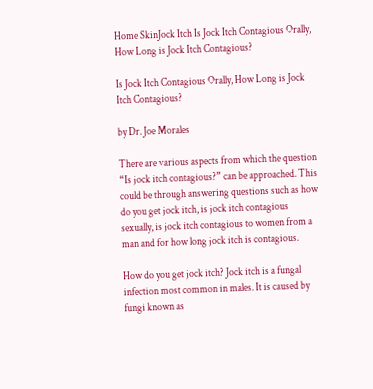Home SkinJock Itch Is Jock Itch Contagious Orally, How Long is Jock Itch Contagious?

Is Jock Itch Contagious Orally, How Long is Jock Itch Contagious?

by Dr. Joe Morales

There are various aspects from which the question “Is jock itch contagious?” can be approached. This could be through answering questions such as how do you get jock itch, is jock itch contagious sexually, is jock itch contagious to women from a man and for how long jock itch is contagious.

How do you get jock itch? Jock itch is a fungal infection most common in males. It is caused by fungi known as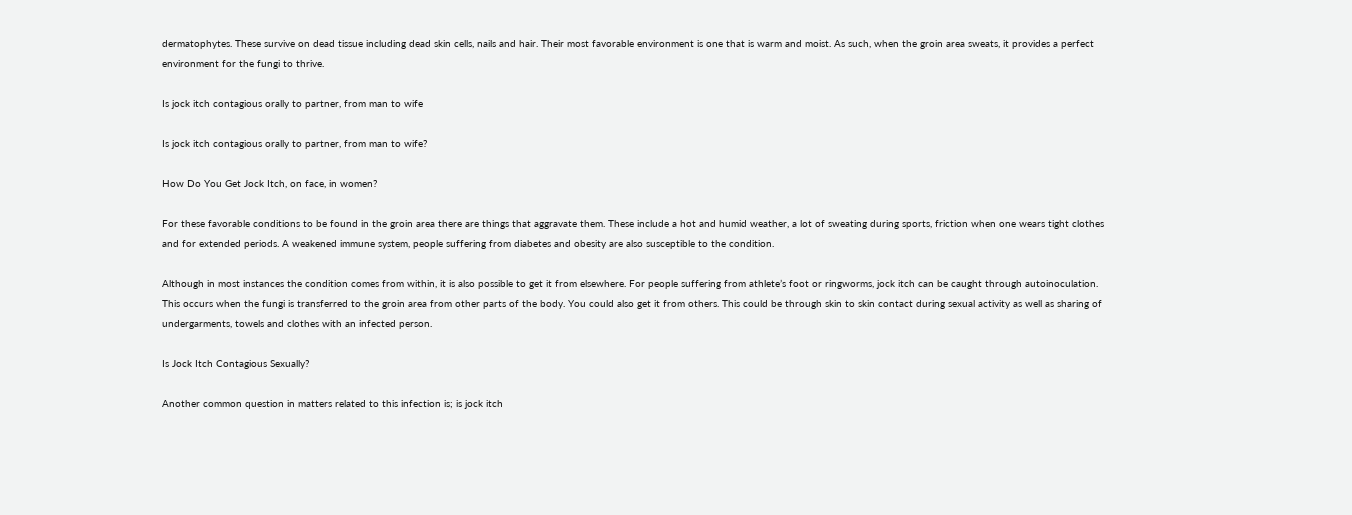dermatophytes. These survive on dead tissue including dead skin cells, nails and hair. Their most favorable environment is one that is warm and moist. As such, when the groin area sweats, it provides a perfect environment for the fungi to thrive.

Is jock itch contagious orally to partner, from man to wife

Is jock itch contagious orally to partner, from man to wife?

How Do You Get Jock Itch, on face, in women?

For these favorable conditions to be found in the groin area there are things that aggravate them. These include a hot and humid weather, a lot of sweating during sports, friction when one wears tight clothes and for extended periods. A weakened immune system, people suffering from diabetes and obesity are also susceptible to the condition.

Although in most instances the condition comes from within, it is also possible to get it from elsewhere. For people suffering from athlete’s foot or ringworms, jock itch can be caught through autoinoculation. This occurs when the fungi is transferred to the groin area from other parts of the body. You could also get it from others. This could be through skin to skin contact during sexual activity as well as sharing of undergarments, towels and clothes with an infected person.

Is Jock Itch Contagious Sexually?

Another common question in matters related to this infection is; is jock itch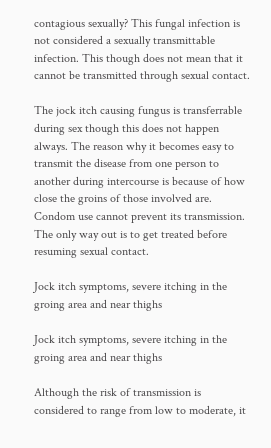contagious sexually? This fungal infection is not considered a sexually transmittable infection. This though does not mean that it cannot be transmitted through sexual contact.

The jock itch causing fungus is transferrable during sex though this does not happen always. The reason why it becomes easy to transmit the disease from one person to another during intercourse is because of how close the groins of those involved are. Condom use cannot prevent its transmission. The only way out is to get treated before resuming sexual contact.

Jock itch symptoms, severe itching in the groing area and near thighs

Jock itch symptoms, severe itching in the groing area and near thighs

Although the risk of transmission is considered to range from low to moderate, it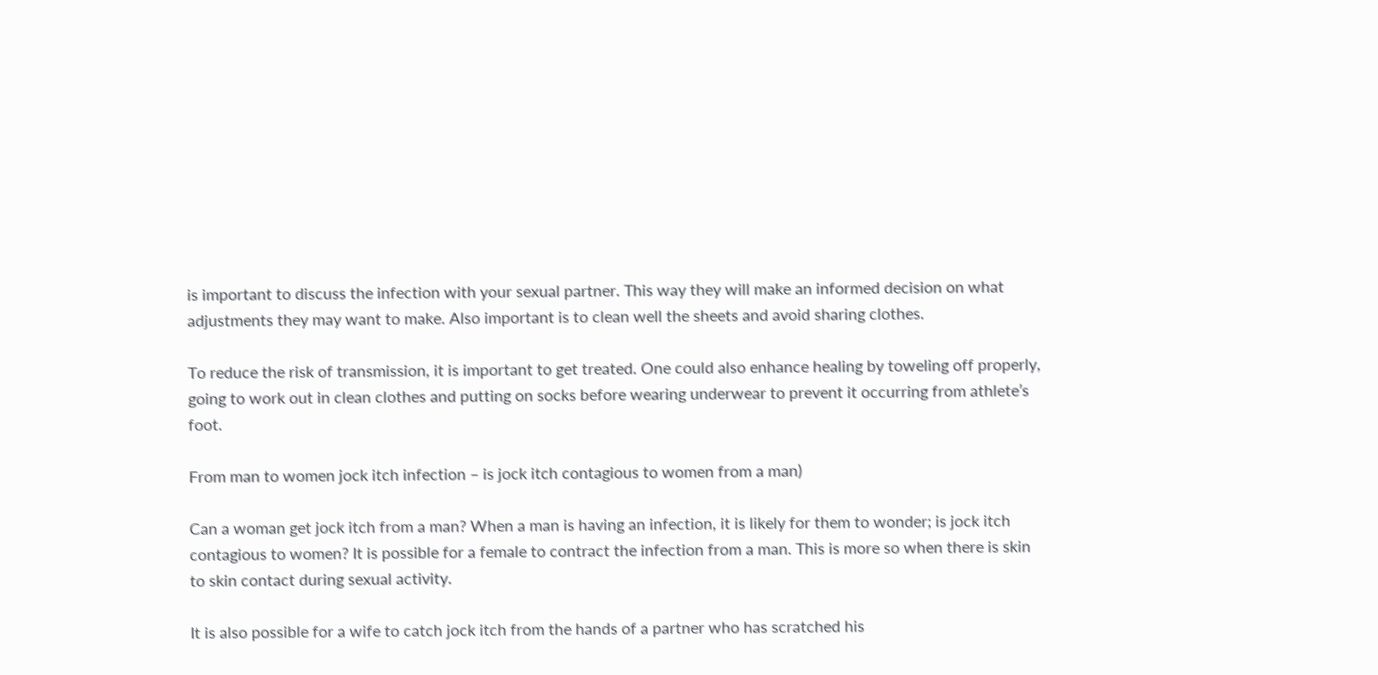is important to discuss the infection with your sexual partner. This way they will make an informed decision on what adjustments they may want to make. Also important is to clean well the sheets and avoid sharing clothes.

To reduce the risk of transmission, it is important to get treated. One could also enhance healing by toweling off properly, going to work out in clean clothes and putting on socks before wearing underwear to prevent it occurring from athlete’s foot.

From man to women jock itch infection – is jock itch contagious to women from a man)

Can a woman get jock itch from a man? When a man is having an infection, it is likely for them to wonder; is jock itch contagious to women? It is possible for a female to contract the infection from a man. This is more so when there is skin to skin contact during sexual activity.

It is also possible for a wife to catch jock itch from the hands of a partner who has scratched his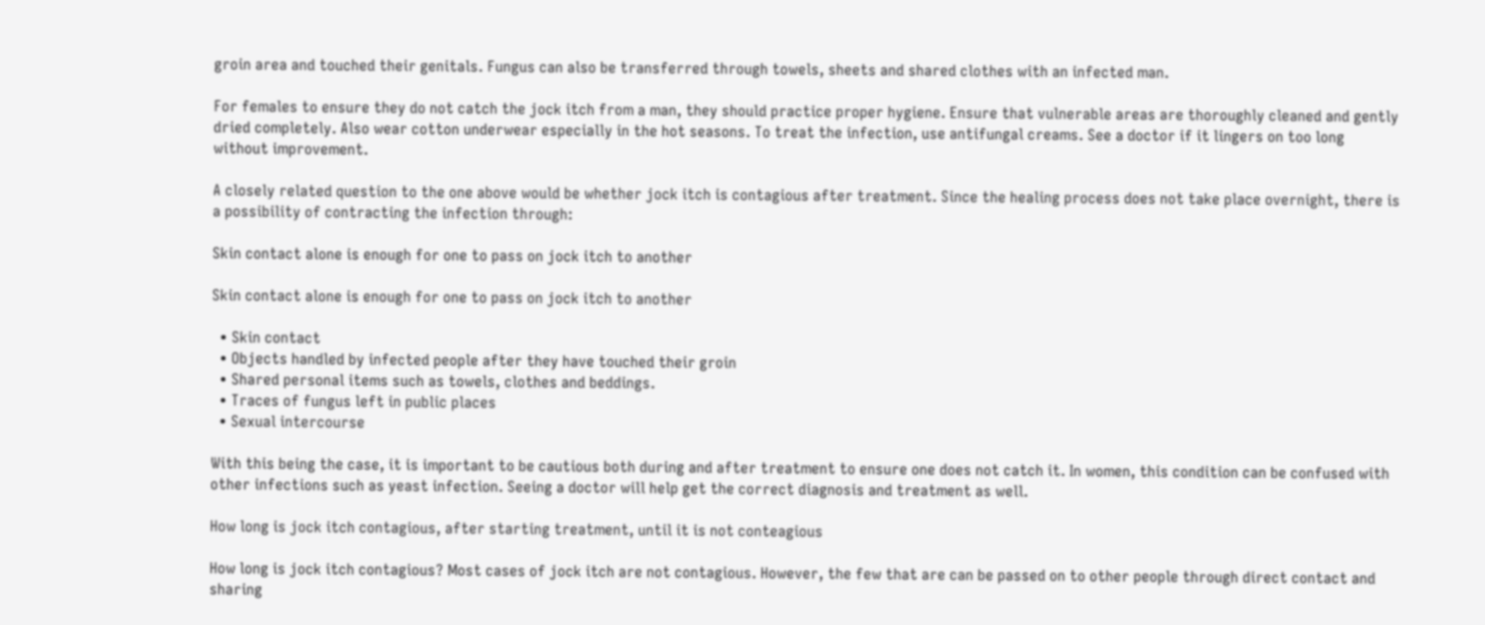groin area and touched their genitals. Fungus can also be transferred through towels, sheets and shared clothes with an infected man.

For females to ensure they do not catch the jock itch from a man, they should practice proper hygiene. Ensure that vulnerable areas are thoroughly cleaned and gently dried completely. Also wear cotton underwear especially in the hot seasons. To treat the infection, use antifungal creams. See a doctor if it lingers on too long without improvement.

A closely related question to the one above would be whether jock itch is contagious after treatment. Since the healing process does not take place overnight, there is a possibility of contracting the infection through:

Skin contact alone is enough for one to pass on jock itch to another

Skin contact alone is enough for one to pass on jock itch to another

  • Skin contact
  • Objects handled by infected people after they have touched their groin
  • Shared personal items such as towels, clothes and beddings.
  • Traces of fungus left in public places
  • Sexual intercourse

With this being the case, it is important to be cautious both during and after treatment to ensure one does not catch it. In women, this condition can be confused with other infections such as yeast infection. Seeing a doctor will help get the correct diagnosis and treatment as well.

How long is jock itch contagious, after starting treatment, until it is not conteagious

How long is jock itch contagious? Most cases of jock itch are not contagious. However, the few that are can be passed on to other people through direct contact and sharing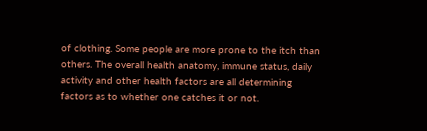of clothing. Some people are more prone to the itch than others. The overall health anatomy, immune status, daily activity and other health factors are all determining factors as to whether one catches it or not.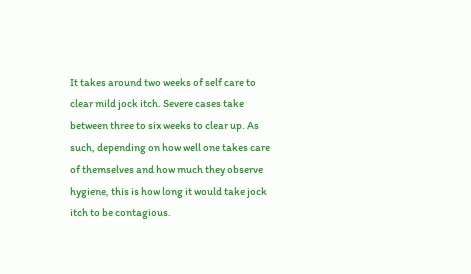It takes around two weeks of self care to clear mild jock itch. Severe cases take between three to six weeks to clear up. As such, depending on how well one takes care of themselves and how much they observe hygiene, this is how long it would take jock itch to be contagious.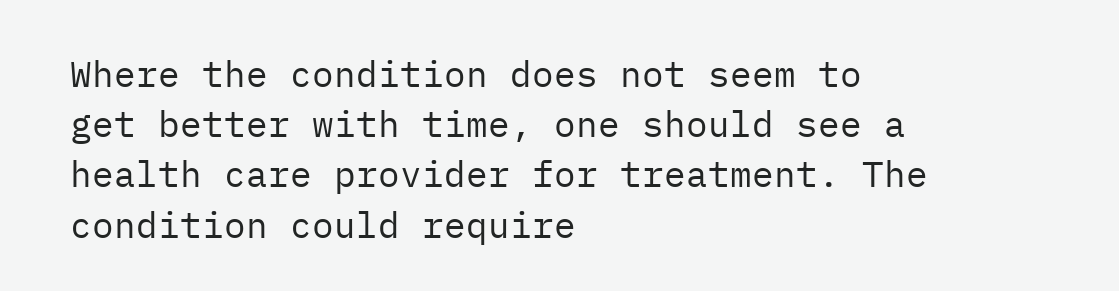Where the condition does not seem to get better with time, one should see a health care provider for treatment. The condition could require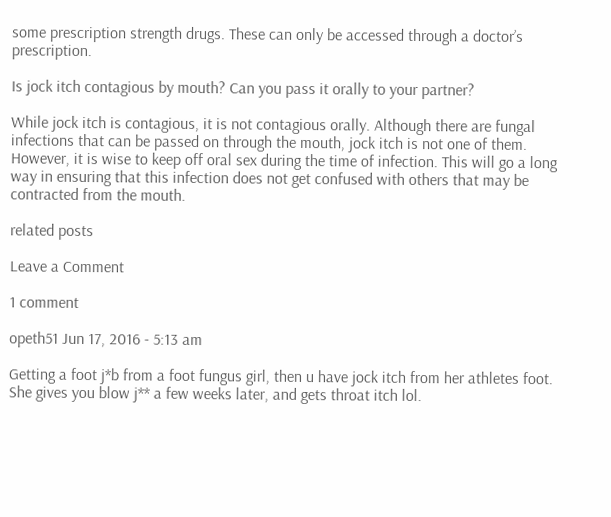some prescription strength drugs. These can only be accessed through a doctor’s prescription.

Is jock itch contagious by mouth? Can you pass it orally to your partner?

While jock itch is contagious, it is not contagious orally. Although there are fungal infections that can be passed on through the mouth, jock itch is not one of them. However, it is wise to keep off oral sex during the time of infection. This will go a long way in ensuring that this infection does not get confused with others that may be contracted from the mouth.

related posts

Leave a Comment

1 comment

opeth51 Jun 17, 2016 - 5:13 am

Getting a foot j*b from a foot fungus girl, then u have jock itch from her athletes foot. She gives you blow j** a few weeks later, and gets throat itch lol.